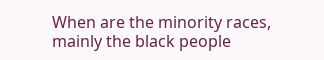When are the minority races, mainly the black people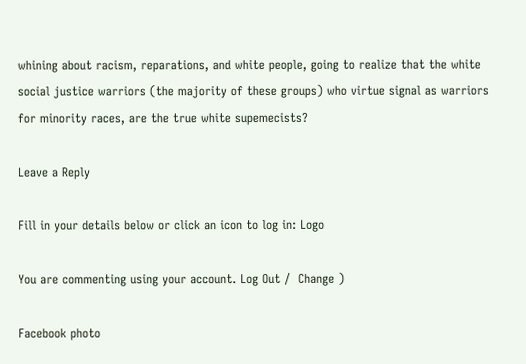whining about racism, reparations, and white people, going to realize that the white social justice warriors (the majority of these groups) who virtue signal as warriors for minority races, are the true white supemecists?

Leave a Reply

Fill in your details below or click an icon to log in: Logo

You are commenting using your account. Log Out /  Change )

Facebook photo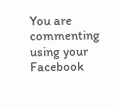You are commenting using your Facebook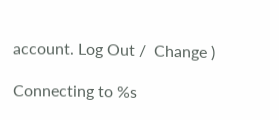account. Log Out /  Change )

Connecting to %s